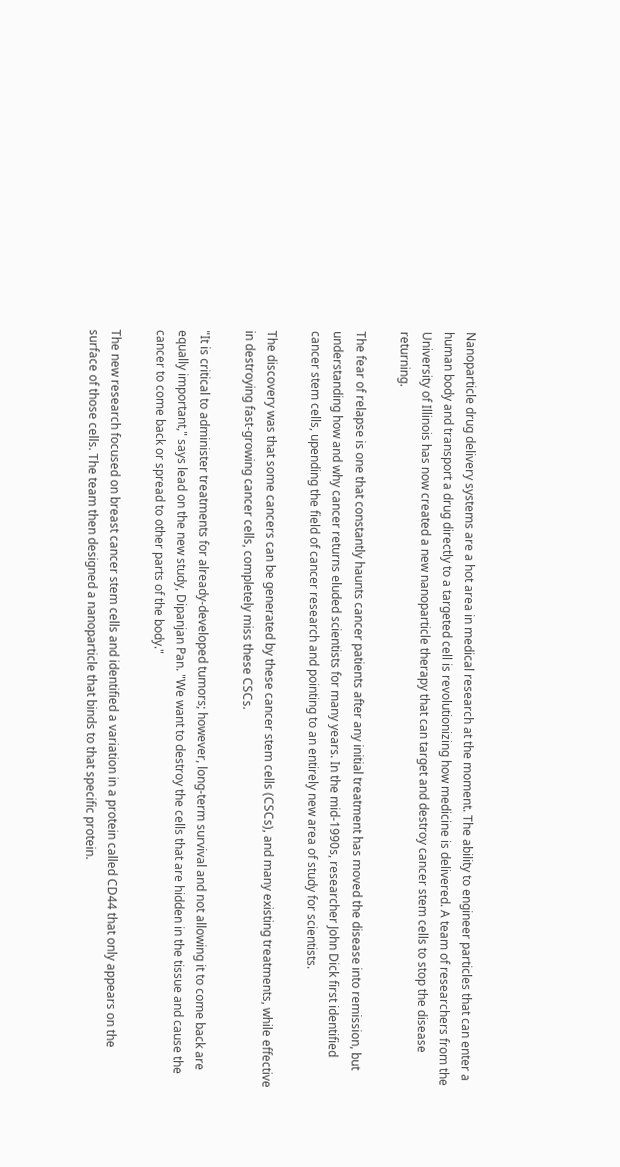Nanoparticle drug delivery systems are a hot area in medical research at the moment. The ability to engineer particles that can enter a human body and transport a drug directly to a targeted cell is revolutionizing how medicine is delivered. A team of researchers from the University of Illinois has now created a new nanoparticle therapy that can target and destroy cancer stem cells to stop the disease returning.

The fear of relapse is one that constantly haunts cancer patients after any initial treatment has moved the disease into remission, but understanding how and why cancer returns eluded scientists for many years. In the mid-1990s, researcher John Dick first identified cancer stem cells, upending the field of cancer research and pointing to an entirely new area of study for scientists.

The discovery was that some cancers can be generated by these cancer stem cells (CSCs), and many existing treatments, while effective in destroying fast-growing cancer cells, completely miss these CSCs.

"It is critical to administer treatments for already-developed tumors; however, long-term survival and not allowing it to come back are equally important," says lead on the new study, Dipanjan Pan. "We want to destroy the cells that are hidden in the tissue and cause the cancer to come back or spread to other parts of the body."

The new research focused on breast cancer stem cells and identified a variation in a protein called CD44 that only appears on the surface of those cells. The team then designed a nanoparticle that binds to that specific protein.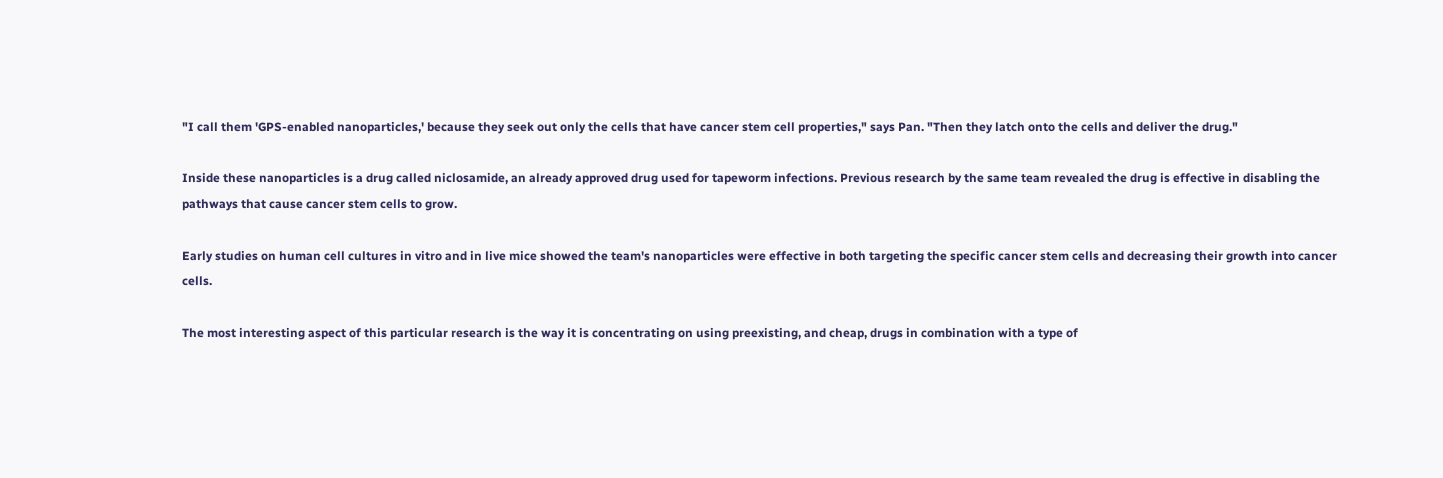"I call them 'GPS-enabled nanoparticles,' because they seek out only the cells that have cancer stem cell properties," says Pan. "Then they latch onto the cells and deliver the drug."

Inside these nanoparticles is a drug called niclosamide, an already approved drug used for tapeworm infections. Previous research by the same team revealed the drug is effective in disabling the pathways that cause cancer stem cells to grow.

Early studies on human cell cultures in vitro and in live mice showed the team's nanoparticles were effective in both targeting the specific cancer stem cells and decreasing their growth into cancer cells.

The most interesting aspect of this particular research is the way it is concentrating on using preexisting, and cheap, drugs in combination with a type of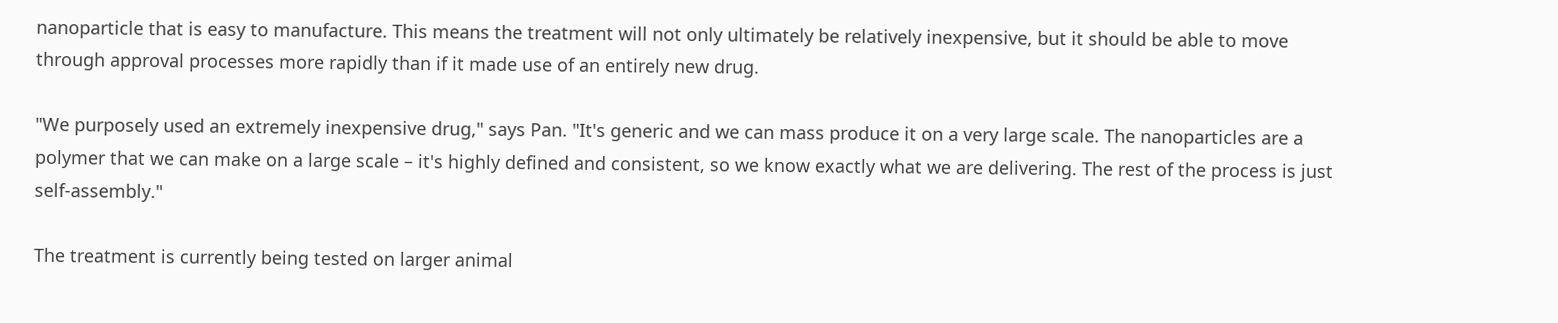nanoparticle that is easy to manufacture. This means the treatment will not only ultimately be relatively inexpensive, but it should be able to move through approval processes more rapidly than if it made use of an entirely new drug.

"We purposely used an extremely inexpensive drug," says Pan. "It's generic and we can mass produce it on a very large scale. The nanoparticles are a polymer that we can make on a large scale – it's highly defined and consistent, so we know exactly what we are delivering. The rest of the process is just self-assembly."

The treatment is currently being tested on larger animal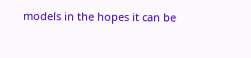models in the hopes it can be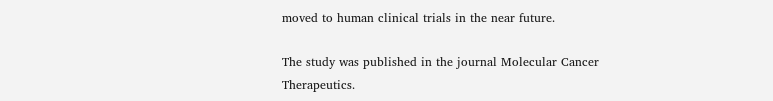moved to human clinical trials in the near future.

The study was published in the journal Molecular Cancer Therapeutics.